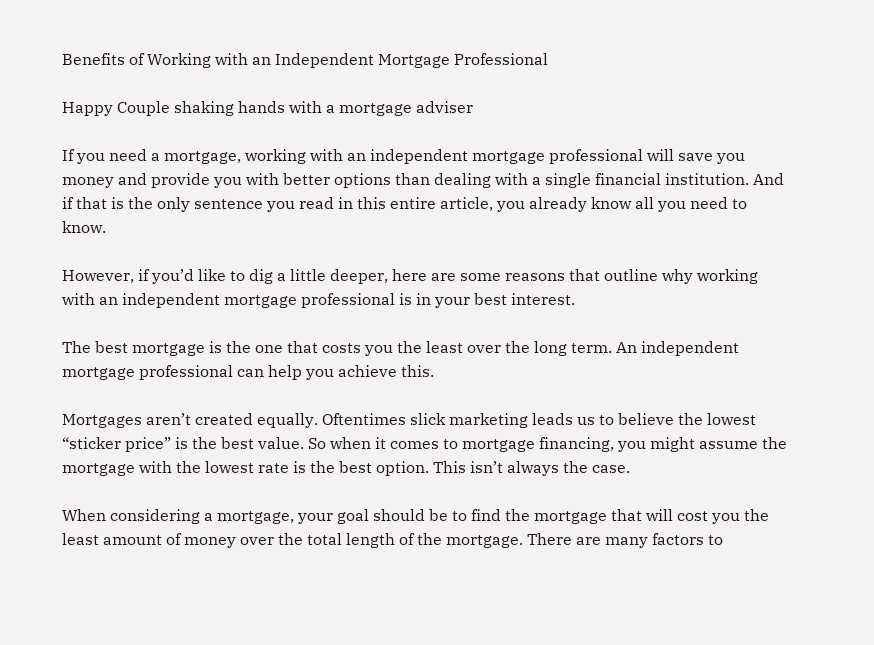Benefits of Working with an Independent Mortgage Professional

Happy Couple shaking hands with a mortgage adviser

If you need a mortgage, working with an independent mortgage professional will save you money and provide you with better options than dealing with a single financial institution. And if that is the only sentence you read in this entire article, you already know all you need to know.

However, if you’d like to dig a little deeper, here are some reasons that outline why working with an independent mortgage professional is in your best interest.

The best mortgage is the one that costs you the least over the long term. An independent mortgage professional can help you achieve this.

Mortgages aren’t created equally. Oftentimes slick marketing leads us to believe the lowest “sticker price” is the best value. So when it comes to mortgage financing, you might assume the mortgage with the lowest rate is the best option. This isn’t always the case.

When considering a mortgage, your goal should be to find the mortgage that will cost you the least amount of money over the total length of the mortgage. There are many factors to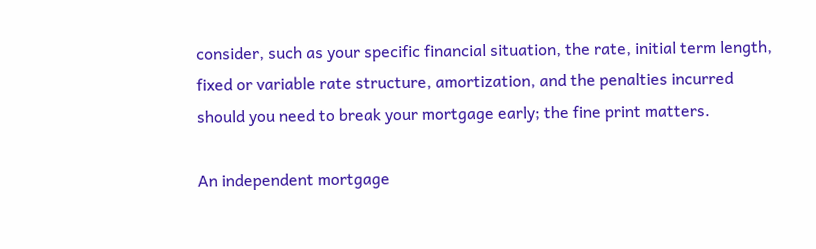consider, such as your specific financial situation, the rate, initial term length, fixed or variable rate structure, amortization, and the penalties incurred should you need to break your mortgage early; the fine print matters.

An independent mortgage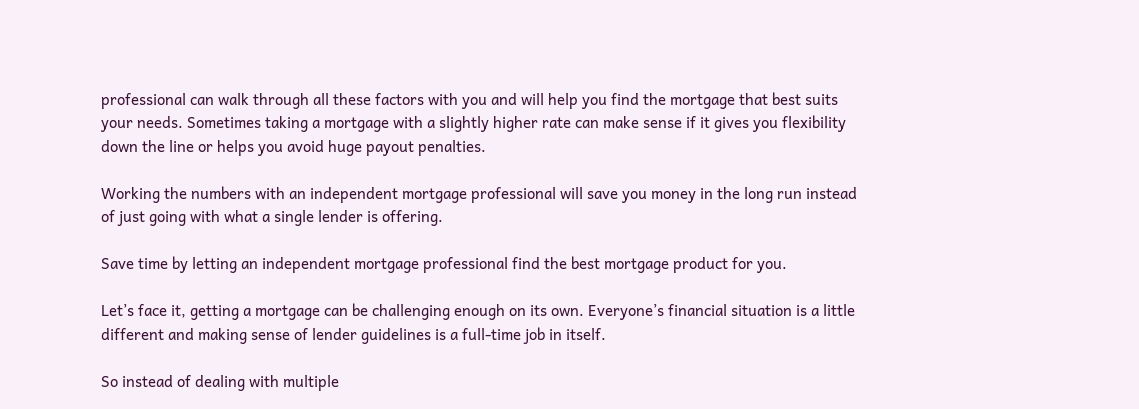professional can walk through all these factors with you and will help you find the mortgage that best suits your needs. Sometimes taking a mortgage with a slightly higher rate can make sense if it gives you flexibility down the line or helps you avoid huge payout penalties.

Working the numbers with an independent mortgage professional will save you money in the long run instead of just going with what a single lender is offering.

Save time by letting an independent mortgage professional find the best mortgage product for you.

Let’s face it, getting a mortgage can be challenging enough on its own. Everyone’s financial situation is a little different and making sense of lender guidelines is a full-time job in itself.

So instead of dealing with multiple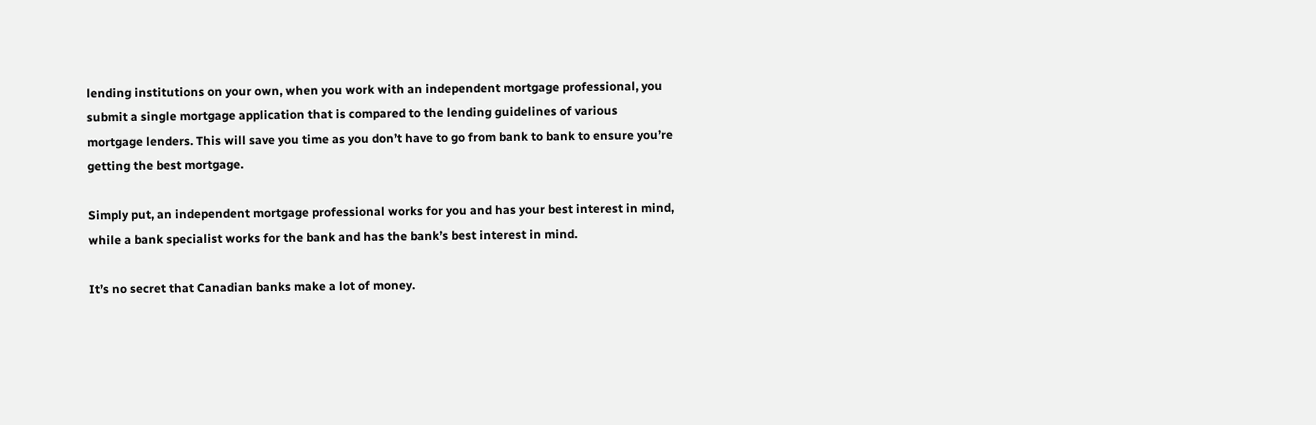lending institutions on your own, when you work with an independent mortgage professional, you submit a single mortgage application that is compared to the lending guidelines of various mortgage lenders. This will save you time as you don’t have to go from bank to bank to ensure you’re getting the best mortgage.

Simply put, an independent mortgage professional works for you and has your best interest in mind, while a bank specialist works for the bank and has the bank’s best interest in mind.

It’s no secret that Canadian banks make a lot of money.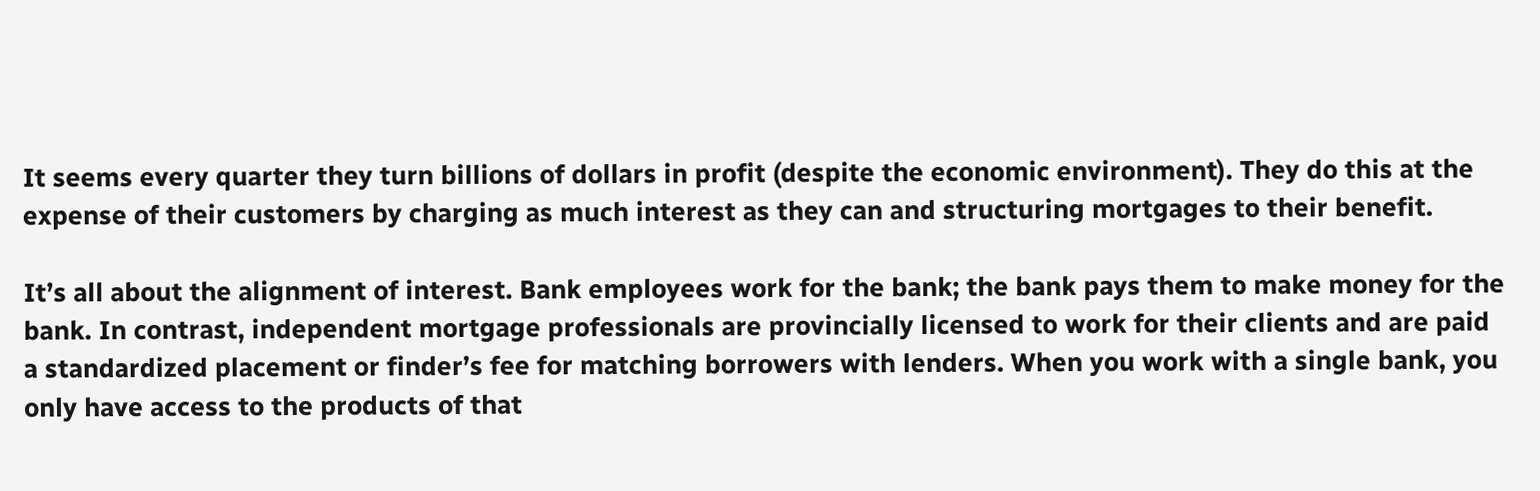It seems every quarter they turn billions of dollars in profit (despite the economic environment). They do this at the expense of their customers by charging as much interest as they can and structuring mortgages to their benefit.

It’s all about the alignment of interest. Bank employees work for the bank; the bank pays them to make money for the bank. In contrast, independent mortgage professionals are provincially licensed to work for their clients and are paid a standardized placement or finder’s fee for matching borrowers with lenders. When you work with a single bank, you only have access to the products of that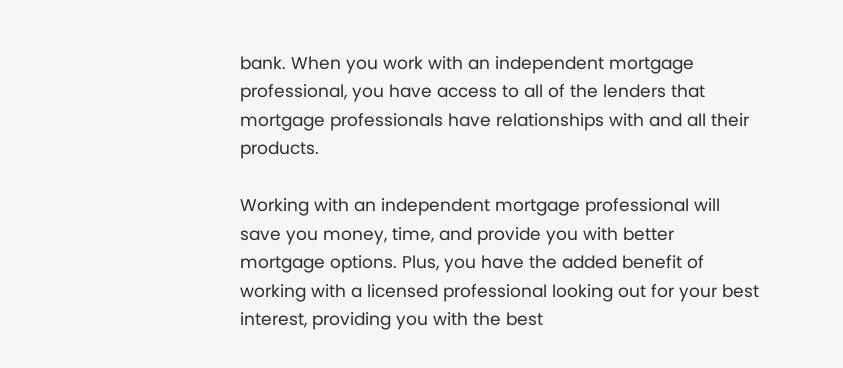bank. When you work with an independent mortgage professional, you have access to all of the lenders that mortgage professionals have relationships with and all their products.

Working with an independent mortgage professional will save you money, time, and provide you with better mortgage options. Plus, you have the added benefit of working with a licensed professional looking out for your best interest, providing you with the best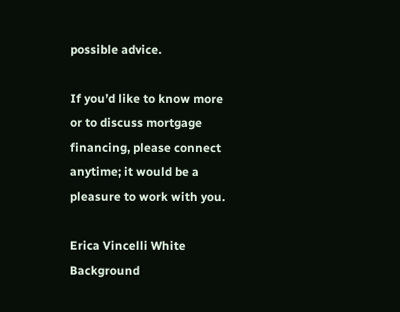possible advice.

If you’d like to know more or to discuss mortgage financing, please connect anytime; it would be a pleasure to work with you.

Erica Vincelli White Background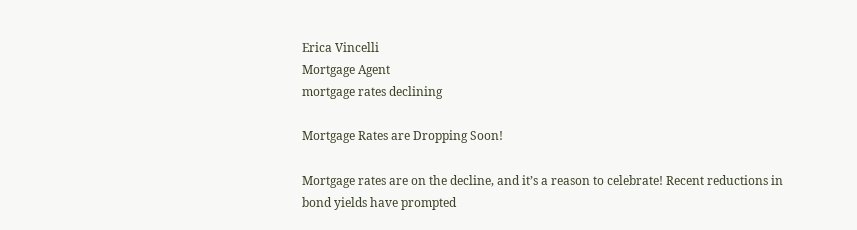Erica Vincelli
Mortgage Agent
mortgage rates declining

Mortgage Rates are Dropping Soon!

Mortgage rates are on the decline, and it’s a reason to celebrate! Recent reductions in bond yields have prompted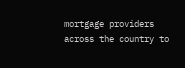mortgage providers across the country to